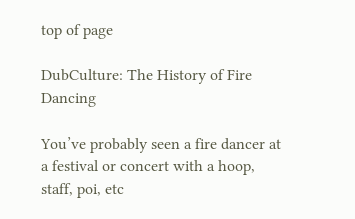top of page

DubCulture: The History of Fire Dancing

You’ve probably seen a fire dancer at a festival or concert with a hoop, staff, poi, etc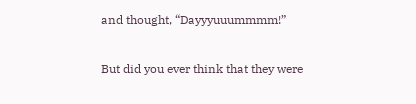and thought, “Dayyyuuummmm!”

But did you ever think that they were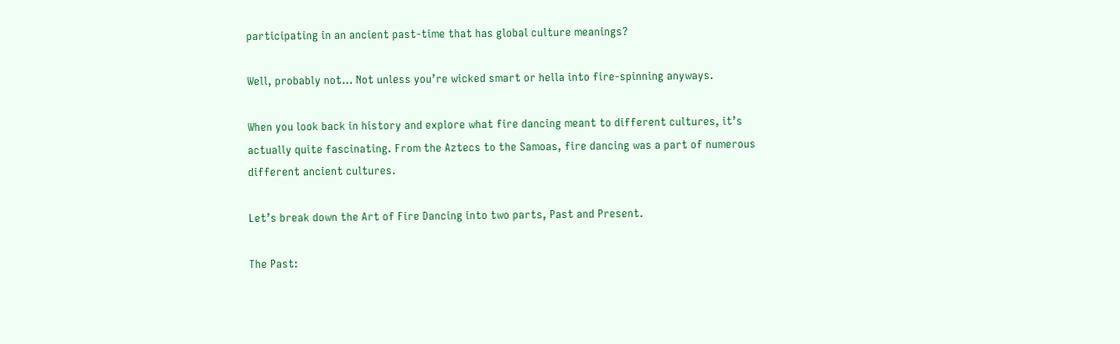participating in an ancient past-time that has global culture meanings?

Well, probably not… Not unless you’re wicked smart or hella into fire-spinning anyways.

When you look back in history and explore what fire dancing meant to different cultures, it’s actually quite fascinating. From the Aztecs to the Samoas, fire dancing was a part of numerous different ancient cultures.

Let’s break down the Art of Fire Dancing into two parts, Past and Present.

The Past: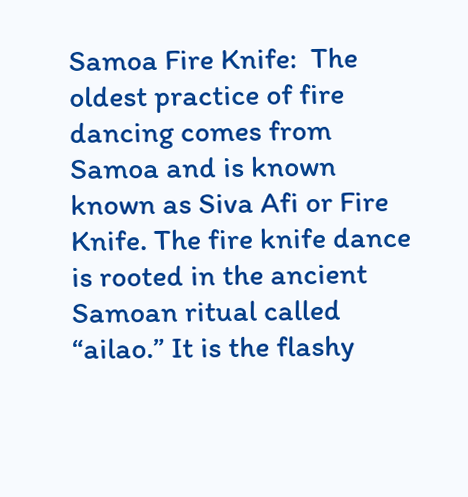Samoa Fire Knife:  The oldest practice of fire dancing comes from Samoa and is known known as Siva Afi or Fire Knife. The fire knife dance is rooted in the ancient Samoan ritual called “ailao.” It is the flashy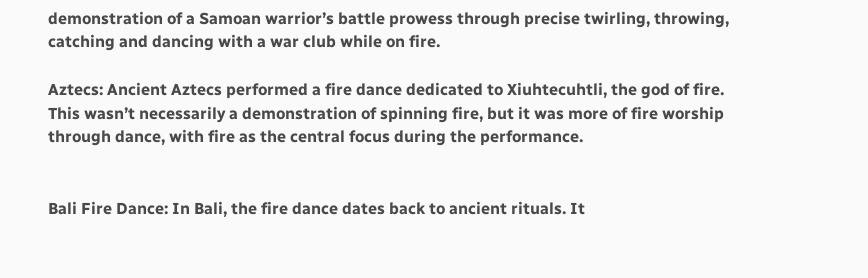demonstration of a Samoan warrior’s battle prowess through precise twirling, throwing, catching and dancing with a war club while on fire.

Aztecs: Ancient Aztecs performed a fire dance dedicated to Xiuhtecuhtli, the god of fire. This wasn’t necessarily a demonstration of spinning fire, but it was more of fire worship through dance, with fire as the central focus during the performance.


Bali Fire Dance: In Bali, the fire dance dates back to ancient rituals. It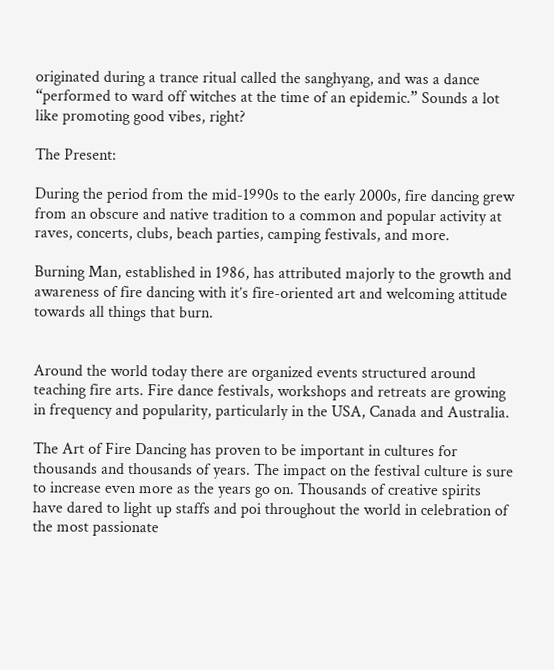originated during a trance ritual called the sanghyang, and was a dance “performed to ward off witches at the time of an epidemic.” Sounds a lot like promoting good vibes, right?

The Present:

During the period from the mid-1990s to the early 2000s, fire dancing grew from an obscure and native tradition to a common and popular activity at raves, concerts, clubs, beach parties, camping festivals, and more.

Burning Man, established in 1986, has attributed majorly to the growth and awareness of fire dancing with it’s fire-oriented art and welcoming attitude towards all things that burn.


Around the world today there are organized events structured around teaching fire arts. Fire dance festivals, workshops and retreats are growing in frequency and popularity, particularly in the USA, Canada and Australia.

The Art of Fire Dancing has proven to be important in cultures for thousands and thousands of years. The impact on the festival culture is sure to increase even more as the years go on. Thousands of creative spirits have dared to light up staffs and poi throughout the world in celebration of the most passionate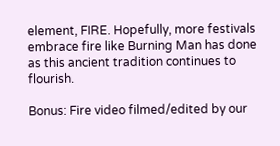element, FIRE. Hopefully, more festivals embrace fire like Burning Man has done as this ancient tradition continues to flourish.

Bonus: Fire video filmed/edited by our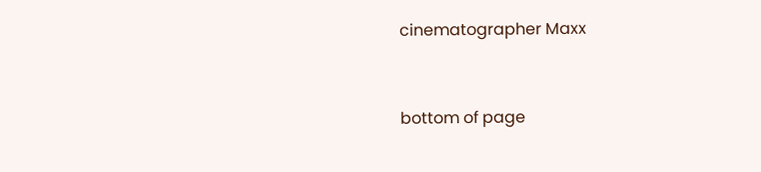cinematographer Maxx


bottom of page